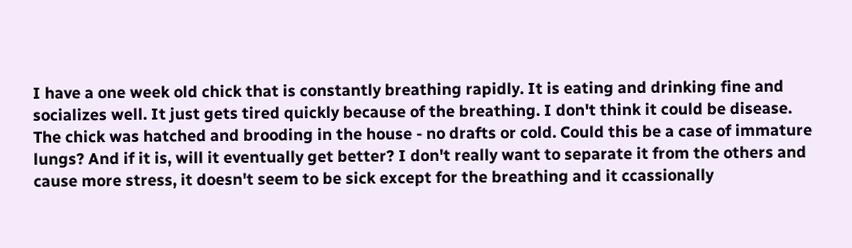I have a one week old chick that is constantly breathing rapidly. It is eating and drinking fine and socializes well. It just gets tired quickly because of the breathing. I don't think it could be disease. The chick was hatched and brooding in the house - no drafts or cold. Could this be a case of immature lungs? And if it is, will it eventually get better? I don't really want to separate it from the others and cause more stress, it doesn't seem to be sick except for the breathing and it ccassionally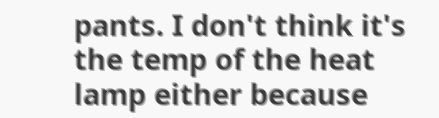pants. I don't think it's the temp of the heat lamp either because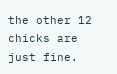the other 12 chicks are just fine.